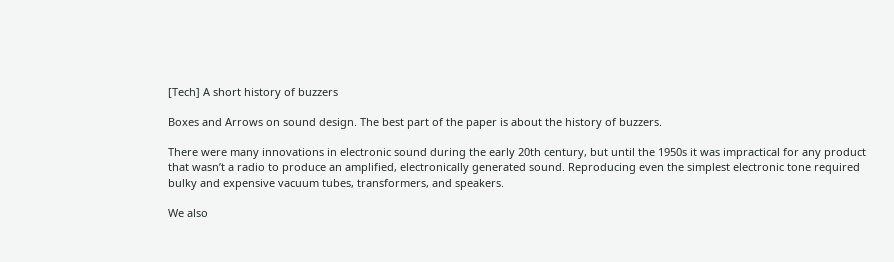[Tech] A short history of buzzers

Boxes and Arrows on sound design. The best part of the paper is about the history of buzzers.

There were many innovations in electronic sound during the early 20th century, but until the 1950s it was impractical for any product that wasn’t a radio to produce an amplified, electronically generated sound. Reproducing even the simplest electronic tone required bulky and expensive vacuum tubes, transformers, and speakers.

We also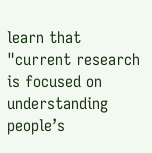learn that "current research is focused on understanding people’s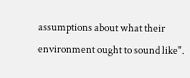assumptions about what their environment ought to sound like".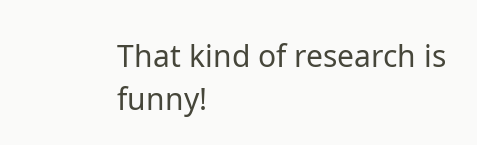That kind of research is funny!